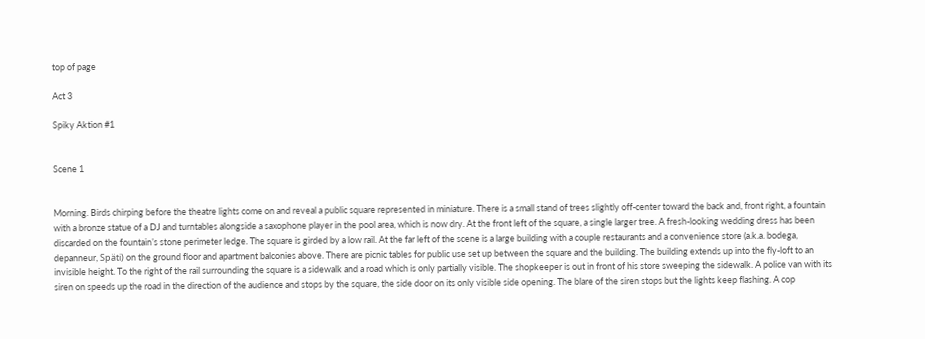top of page

Act 3

Spiky Aktion #1


Scene 1


Morning. Birds chirping before the theatre lights come on and reveal a public square represented in miniature. There is a small stand of trees slightly off-center toward the back and, front right, a fountain with a bronze statue of a DJ and turntables alongside a saxophone player in the pool area, which is now dry. At the front left of the square, a single larger tree. A fresh-looking wedding dress has been discarded on the fountain’s stone perimeter ledge. The square is girded by a low rail. At the far left of the scene is a large building with a couple restaurants and a convenience store (a.k.a. bodega, depanneur, Späti) on the ground floor and apartment balconies above. There are picnic tables for public use set up between the square and the building. The building extends up into the fly-loft to an invisible height. To the right of the rail surrounding the square is a sidewalk and a road which is only partially visible. The shopkeeper is out in front of his store sweeping the sidewalk. A police van with its siren on speeds up the road in the direction of the audience and stops by the square, the side door on its only visible side opening. The blare of the siren stops but the lights keep flashing. A cop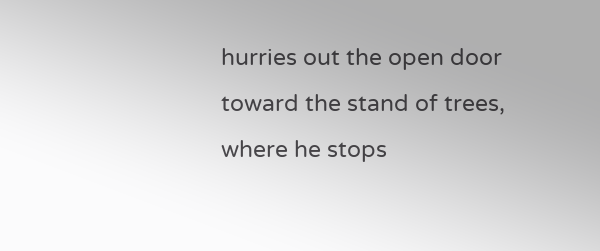hurries out the open door toward the stand of trees, where he stops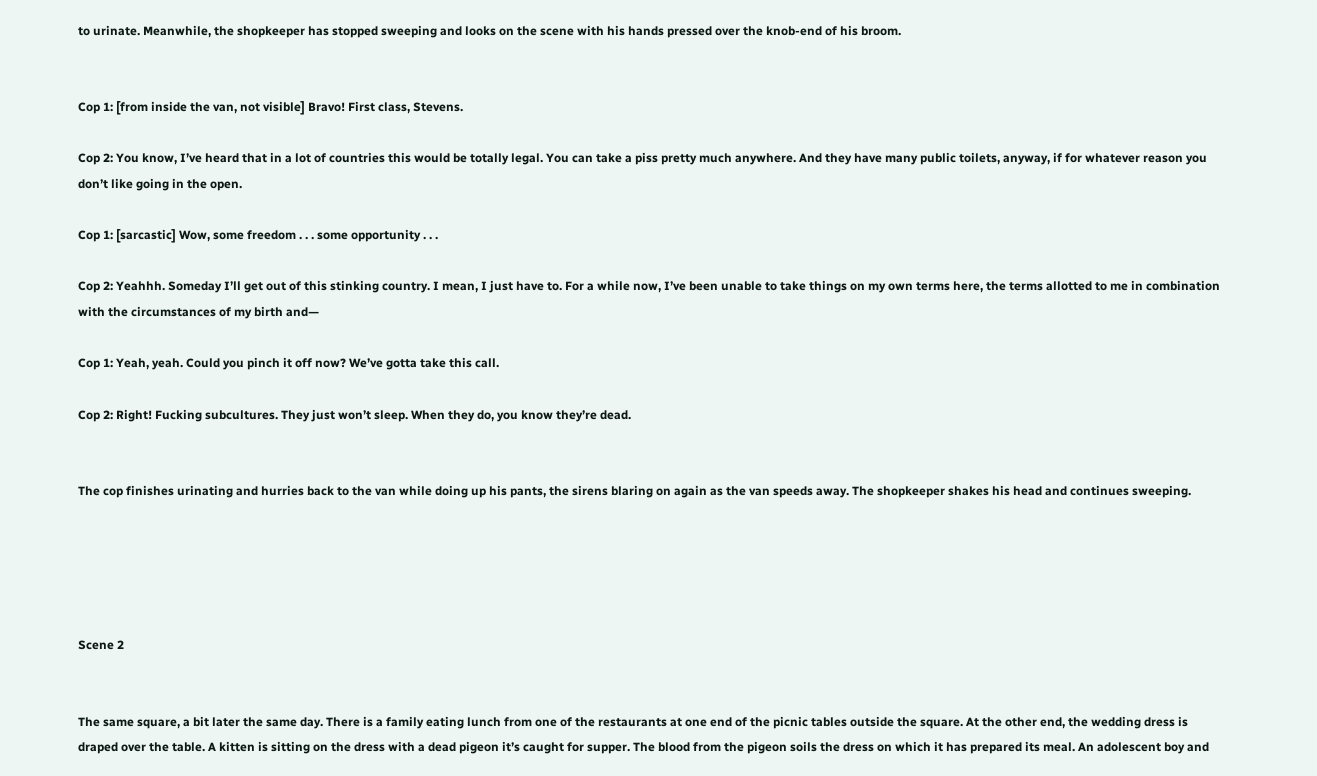to urinate. Meanwhile, the shopkeeper has stopped sweeping and looks on the scene with his hands pressed over the knob-end of his broom.


Cop 1: [from inside the van, not visible] Bravo! First class, Stevens.

Cop 2: You know, I’ve heard that in a lot of countries this would be totally legal. You can take a piss pretty much anywhere. And they have many public toilets, anyway, if for whatever reason you don’t like going in the open.

Cop 1: [sarcastic] Wow, some freedom . . . some opportunity . . .

Cop 2: Yeahhh. Someday I’ll get out of this stinking country. I mean, I just have to. For a while now, I’ve been unable to take things on my own terms here, the terms allotted to me in combination with the circumstances of my birth and—

Cop 1: Yeah, yeah. Could you pinch it off now? We’ve gotta take this call.

Cop 2: Right! Fucking subcultures. They just won’t sleep. When they do, you know they’re dead.


The cop finishes urinating and hurries back to the van while doing up his pants, the sirens blaring on again as the van speeds away. The shopkeeper shakes his head and continues sweeping.





Scene 2


The same square, a bit later the same day. There is a family eating lunch from one of the restaurants at one end of the picnic tables outside the square. At the other end, the wedding dress is draped over the table. A kitten is sitting on the dress with a dead pigeon it’s caught for supper. The blood from the pigeon soils the dress on which it has prepared its meal. An adolescent boy and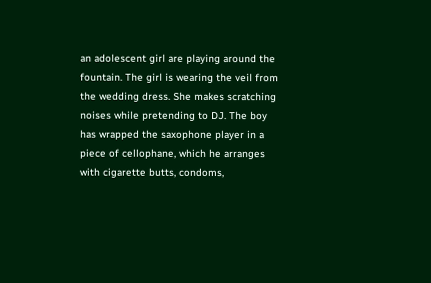an adolescent girl are playing around the fountain. The girl is wearing the veil from the wedding dress. She makes scratching noises while pretending to DJ. The boy has wrapped the saxophone player in a piece of cellophane, which he arranges with cigarette butts, condoms,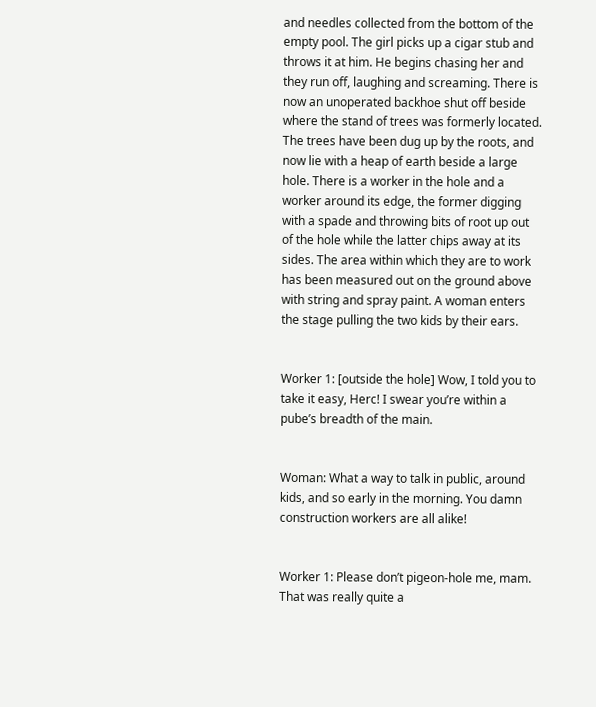and needles collected from the bottom of the empty pool. The girl picks up a cigar stub and throws it at him. He begins chasing her and they run off, laughing and screaming. There is now an unoperated backhoe shut off beside where the stand of trees was formerly located. The trees have been dug up by the roots, and now lie with a heap of earth beside a large hole. There is a worker in the hole and a worker around its edge, the former digging with a spade and throwing bits of root up out of the hole while the latter chips away at its sides. The area within which they are to work has been measured out on the ground above with string and spray paint. A woman enters the stage pulling the two kids by their ears.


Worker 1: [outside the hole] Wow, I told you to take it easy, Herc! I swear you’re within a pube’s breadth of the main.


Woman: What a way to talk in public, around kids, and so early in the morning. You damn construction workers are all alike!


Worker 1: Please don’t pigeon-hole me, mam. That was really quite a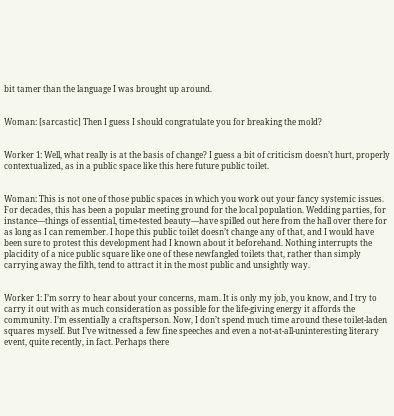bit tamer than the language I was brought up around.


Woman: [sarcastic] Then I guess I should congratulate you for breaking the mold?


Worker 1: Well, what really is at the basis of change? I guess a bit of criticism doesn’t hurt, properly contextualized, as in a public space like this here future public toilet.


Woman: This is not one of those public spaces in which you work out your fancy systemic issues. For decades, this has been a popular meeting ground for the local population. Wedding parties, for instance—things of essential, time-tested beauty—have spilled out here from the hall over there for as long as I can remember. I hope this public toilet doesn’t change any of that, and I would have been sure to protest this development had I known about it beforehand. Nothing interrupts the placidity of a nice public square like one of these newfangled toilets that, rather than simply carrying away the filth, tend to attract it in the most public and unsightly way.


Worker 1: I’m sorry to hear about your concerns, mam. It is only my job, you know, and I try to carry it out with as much consideration as possible for the life-giving energy it affords the community. I’m essentially a craftsperson. Now, I don’t spend much time around these toilet-laden squares myself. But I’ve witnessed a few fine speeches and even a not-at-all-uninteresting literary event, quite recently, in fact. Perhaps there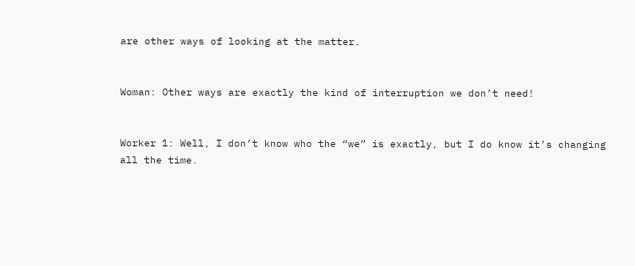are other ways of looking at the matter.


Woman: Other ways are exactly the kind of interruption we don’t need!


Worker 1: Well, I don’t know who the “we” is exactly, but I do know it’s changing all the time.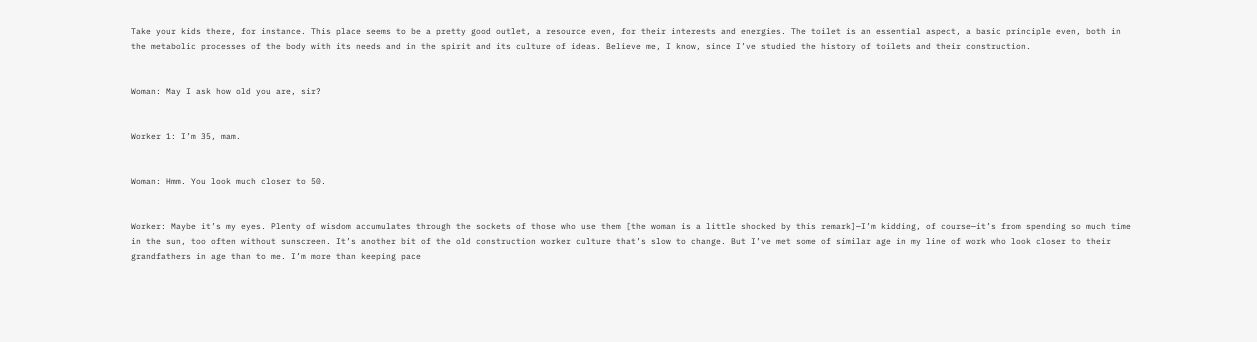Take your kids there, for instance. This place seems to be a pretty good outlet, a resource even, for their interests and energies. The toilet is an essential aspect, a basic principle even, both in the metabolic processes of the body with its needs and in the spirit and its culture of ideas. Believe me, I know, since I’ve studied the history of toilets and their construction.


Woman: May I ask how old you are, sir?


Worker 1: I’m 35, mam.


Woman: Hmm. You look much closer to 50.


Worker: Maybe it’s my eyes. Plenty of wisdom accumulates through the sockets of those who use them [the woman is a little shocked by this remark]—I’m kidding, of course—it’s from spending so much time in the sun, too often without sunscreen. It’s another bit of the old construction worker culture that’s slow to change. But I’ve met some of similar age in my line of work who look closer to their grandfathers in age than to me. I’m more than keeping pace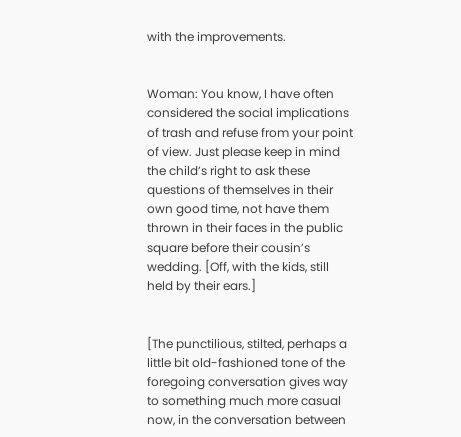with the improvements.


Woman: You know, I have often considered the social implications of trash and refuse from your point of view. Just please keep in mind the child’s right to ask these questions of themselves in their own good time, not have them thrown in their faces in the public square before their cousin’s wedding. [Off, with the kids, still held by their ears.]


[The punctilious, stilted, perhaps a little bit old-fashioned tone of the foregoing conversation gives way to something much more casual now, in the conversation between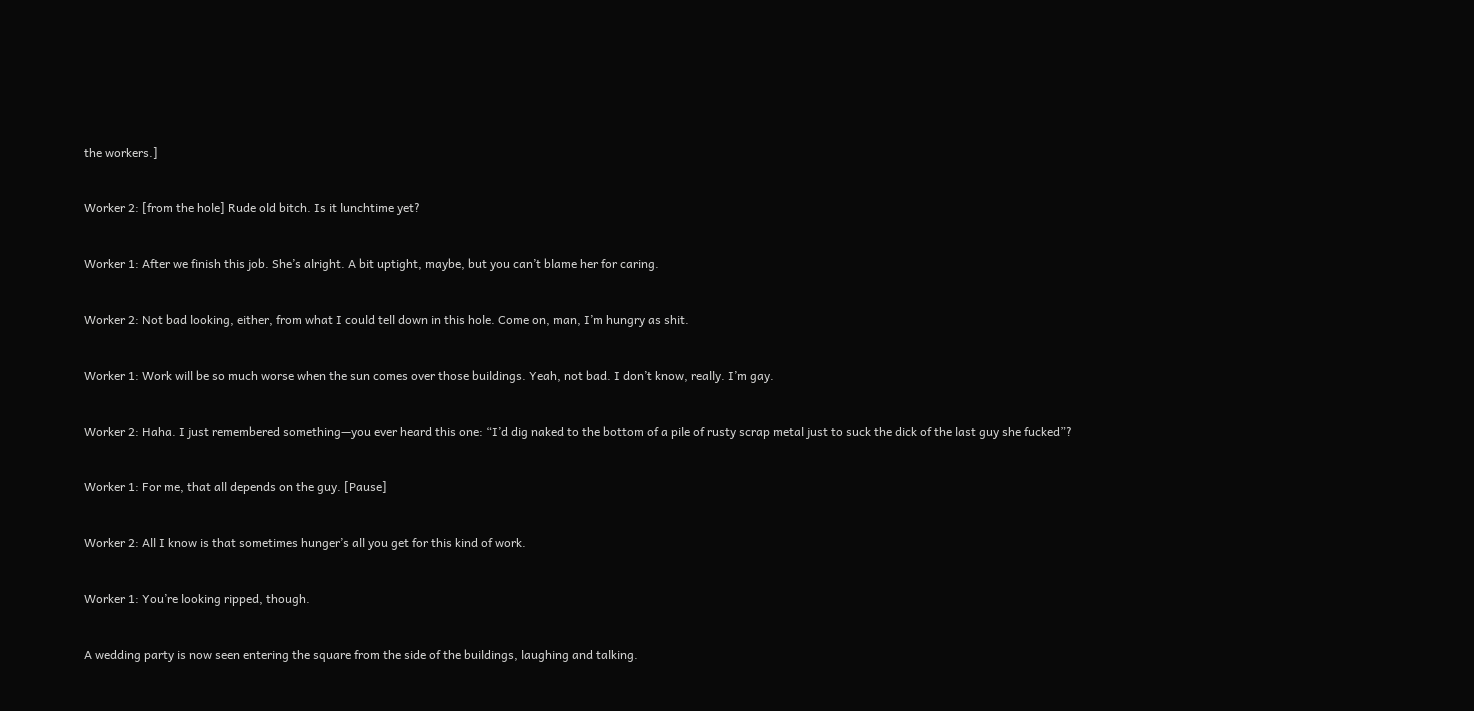the workers.]


Worker 2: [from the hole] Rude old bitch. Is it lunchtime yet?


Worker 1: After we finish this job. She’s alright. A bit uptight, maybe, but you can’t blame her for caring.


Worker 2: Not bad looking, either, from what I could tell down in this hole. Come on, man, I’m hungry as shit.


Worker 1: Work will be so much worse when the sun comes over those buildings. Yeah, not bad. I don’t know, really. I’m gay.


Worker 2: Haha. I just remembered something—you ever heard this one: “I’d dig naked to the bottom of a pile of rusty scrap metal just to suck the dick of the last guy she fucked”?


Worker 1: For me, that all depends on the guy. [Pause]


Worker 2: All I know is that sometimes hunger’s all you get for this kind of work.


Worker 1: You’re looking ripped, though.


A wedding party is now seen entering the square from the side of the buildings, laughing and talking.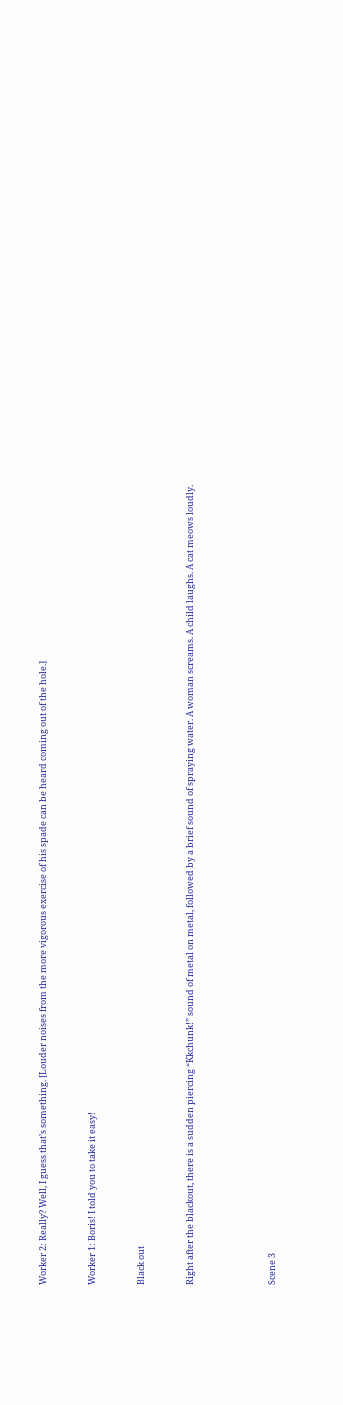Worker 2: Really? Well, I guess that’s something. [Louder noises from the more vigorous exercise of his spade can be heard coming out of the hole.]


Worker 1: Boris! I told you to take it easy!


Black out


Right after the blackout, there is a sudden piercing “Kkchunk!” sound of metal on metal, followed by a brief sound of spraying water. A woman screams. A child laughs. A cat meows loudly.




Scene 3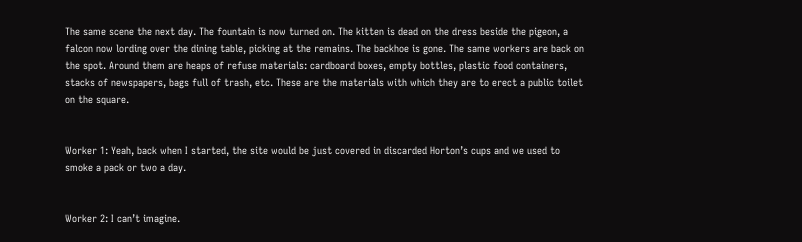The same scene the next day. The fountain is now turned on. The kitten is dead on the dress beside the pigeon, a falcon now lording over the dining table, picking at the remains. The backhoe is gone. The same workers are back on the spot. Around them are heaps of refuse materials: cardboard boxes, empty bottles, plastic food containers, stacks of newspapers, bags full of trash, etc. These are the materials with which they are to erect a public toilet on the square.


Worker 1: Yeah, back when I started, the site would be just covered in discarded Horton’s cups and we used to smoke a pack or two a day.


Worker 2: I can’t imagine.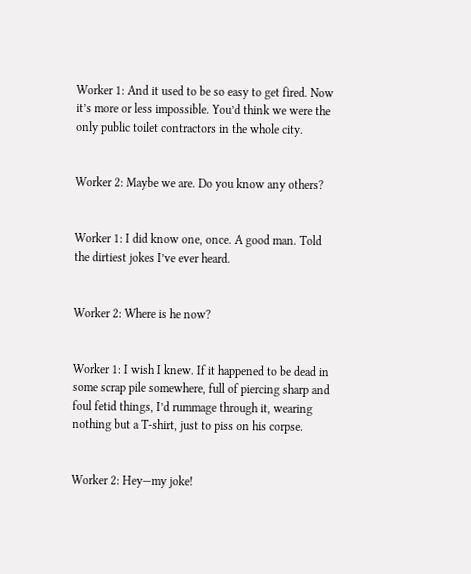Worker 1: And it used to be so easy to get fired. Now it’s more or less impossible. You’d think we were the only public toilet contractors in the whole city.


Worker 2: Maybe we are. Do you know any others?


Worker 1: I did know one, once. A good man. Told the dirtiest jokes I’ve ever heard.


Worker 2: Where is he now?


Worker 1: I wish I knew. If it happened to be dead in some scrap pile somewhere, full of piercing sharp and foul fetid things, I’d rummage through it, wearing nothing but a T-shirt, just to piss on his corpse.


Worker 2: Hey—my joke!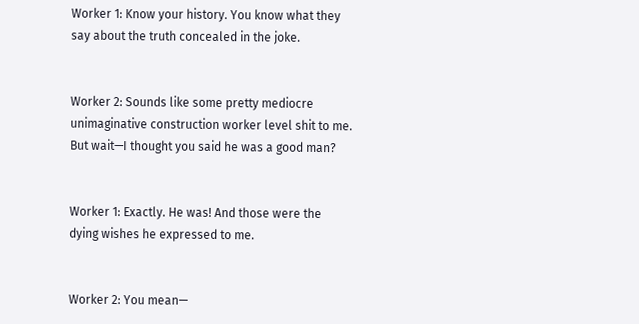Worker 1: Know your history. You know what they say about the truth concealed in the joke.


Worker 2: Sounds like some pretty mediocre unimaginative construction worker level shit to me. But wait—I thought you said he was a good man?


Worker 1: Exactly. He was! And those were the dying wishes he expressed to me.


Worker 2: You mean—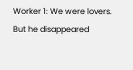Worker 1: We were lovers. But he disappeared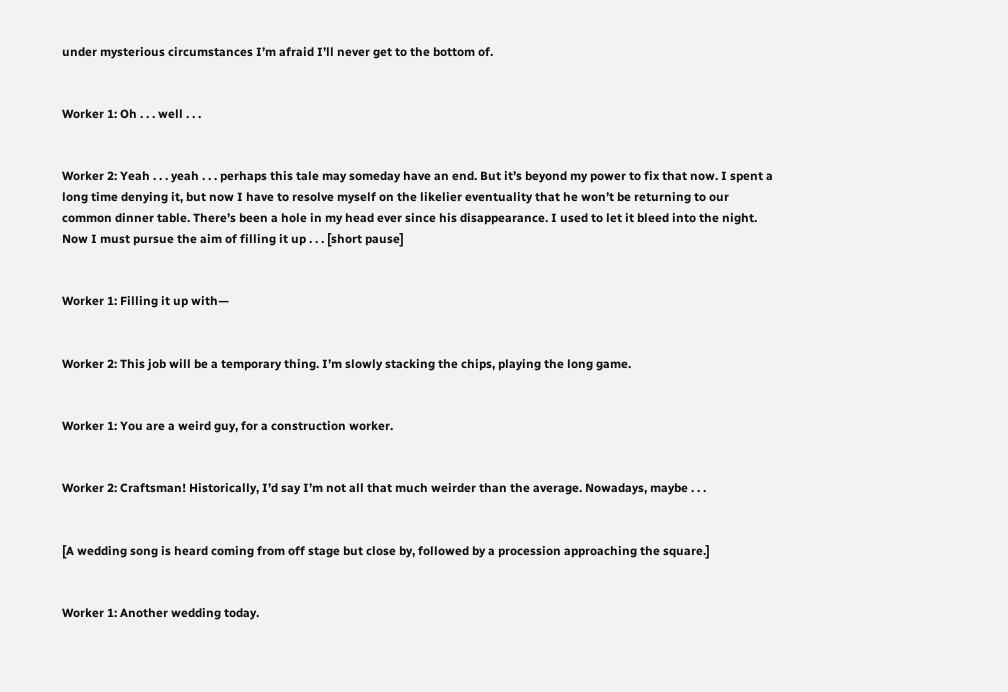under mysterious circumstances I’m afraid I’ll never get to the bottom of.


Worker 1: Oh . . . well . . .


Worker 2: Yeah . . . yeah . . . perhaps this tale may someday have an end. But it’s beyond my power to fix that now. I spent a long time denying it, but now I have to resolve myself on the likelier eventuality that he won’t be returning to our common dinner table. There’s been a hole in my head ever since his disappearance. I used to let it bleed into the night. Now I must pursue the aim of filling it up . . . [short pause]


Worker 1: Filling it up with—


Worker 2: This job will be a temporary thing. I’m slowly stacking the chips, playing the long game.


Worker 1: You are a weird guy, for a construction worker.


Worker 2: Craftsman! Historically, I’d say I’m not all that much weirder than the average. Nowadays, maybe . . .


[A wedding song is heard coming from off stage but close by, followed by a procession approaching the square.]


Worker 1: Another wedding today.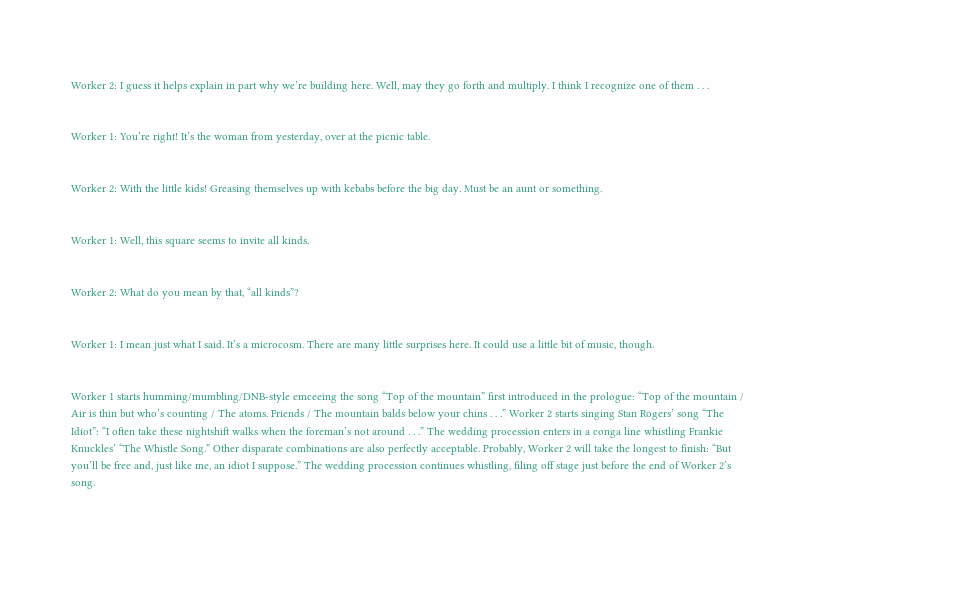Worker 2: I guess it helps explain in part why we’re building here. Well, may they go forth and multiply. I think I recognize one of them . . .


Worker 1: You’re right! It’s the woman from yesterday, over at the picnic table.


Worker 2: With the little kids! Greasing themselves up with kebabs before the big day. Must be an aunt or something.


Worker 1: Well, this square seems to invite all kinds.


Worker 2: What do you mean by that, “all kinds”?


Worker 1: I mean just what I said. It’s a microcosm. There are many little surprises here. It could use a little bit of music, though.


Worker 1 starts humming/mumbling/DNB-style emceeing the song “Top of the mountain” first introduced in the prologue: “Top of the mountain / Air is thin but who’s counting / The atoms. Friends / The mountain balds below your chins . . .” Worker 2 starts singing Stan Rogers’ song “The Idiot”: “I often take these nightshift walks when the foreman’s not around . . .” The wedding procession enters in a conga line whistling Frankie Knuckles’ “The Whistle Song.” Other disparate combinations are also perfectly acceptable. Probably, Worker 2 will take the longest to finish: “But you’ll be free and, just like me, an idiot I suppose.” The wedding procession continues whistling, filing off stage just before the end of Worker 2’s song.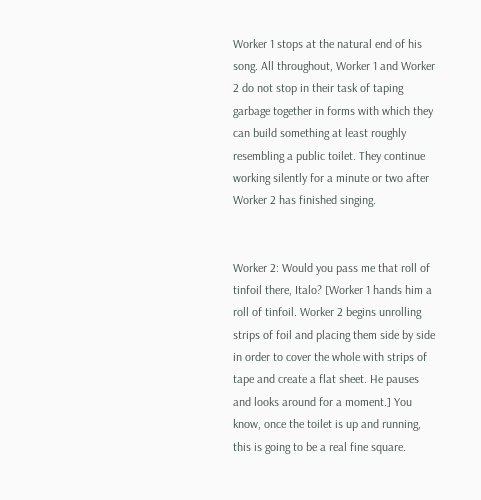Worker 1 stops at the natural end of his song. All throughout, Worker 1 and Worker 2 do not stop in their task of taping garbage together in forms with which they can build something at least roughly resembling a public toilet. They continue working silently for a minute or two after Worker 2 has finished singing.


Worker 2: Would you pass me that roll of tinfoil there, Italo? [Worker 1 hands him a roll of tinfoil. Worker 2 begins unrolling strips of foil and placing them side by side in order to cover the whole with strips of tape and create a flat sheet. He pauses and looks around for a moment.] You know, once the toilet is up and running, this is going to be a real fine square.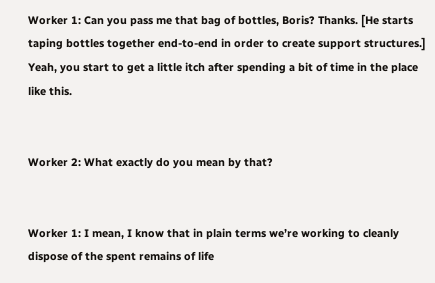Worker 1: Can you pass me that bag of bottles, Boris? Thanks. [He starts taping bottles together end-to-end in order to create support structures.] Yeah, you start to get a little itch after spending a bit of time in the place like this.


Worker 2: What exactly do you mean by that?


Worker 1: I mean, I know that in plain terms we’re working to cleanly dispose of the spent remains of life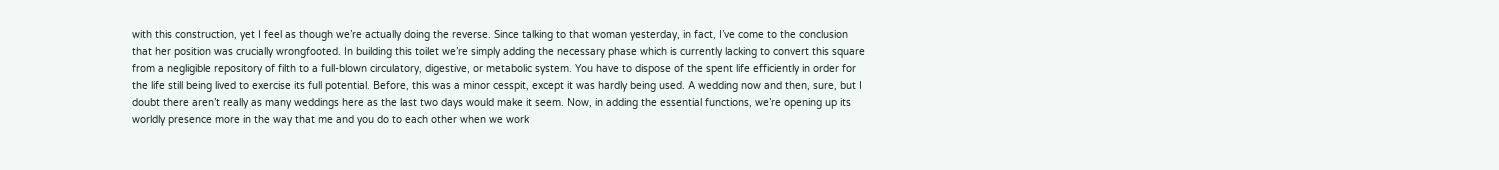with this construction, yet I feel as though we’re actually doing the reverse. Since talking to that woman yesterday, in fact, I’ve come to the conclusion that her position was crucially wrongfooted. In building this toilet we’re simply adding the necessary phase which is currently lacking to convert this square from a negligible repository of filth to a full-blown circulatory, digestive, or metabolic system. You have to dispose of the spent life efficiently in order for the life still being lived to exercise its full potential. Before, this was a minor cesspit, except it was hardly being used. A wedding now and then, sure, but I doubt there aren’t really as many weddings here as the last two days would make it seem. Now, in adding the essential functions, we’re opening up its worldly presence more in the way that me and you do to each other when we work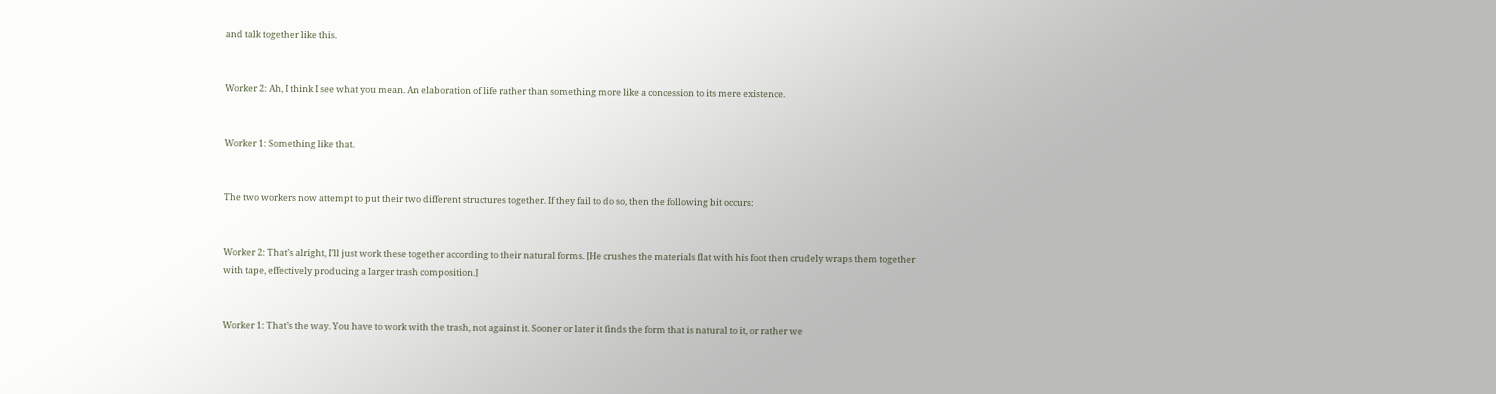and talk together like this.


Worker 2: Ah, I think I see what you mean. An elaboration of life rather than something more like a concession to its mere existence.


Worker 1: Something like that.


The two workers now attempt to put their two different structures together. If they fail to do so, then the following bit occurs:


Worker 2: That’s alright, I’ll just work these together according to their natural forms. [He crushes the materials flat with his foot then crudely wraps them together with tape, effectively producing a larger trash composition.]


Worker 1: That’s the way. You have to work with the trash, not against it. Sooner or later it finds the form that is natural to it, or rather we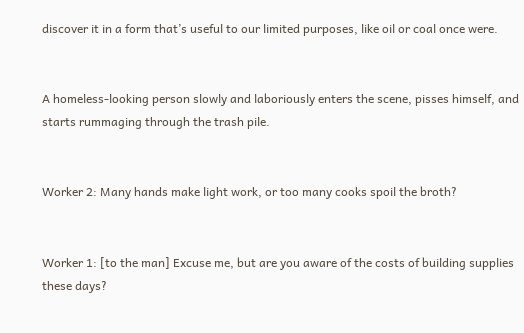discover it in a form that’s useful to our limited purposes, like oil or coal once were.


A homeless-looking person slowly and laboriously enters the scene, pisses himself, and starts rummaging through the trash pile.


Worker 2: Many hands make light work, or too many cooks spoil the broth?


Worker 1: [to the man] Excuse me, but are you aware of the costs of building supplies these days?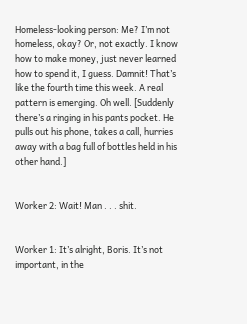Homeless-looking person: Me? I’m not homeless, okay? Or, not exactly. I know how to make money, just never learned how to spend it, I guess. Damnit! That’s like the fourth time this week. A real pattern is emerging. Oh well. [Suddenly there’s a ringing in his pants pocket. He pulls out his phone, takes a call, hurries away with a bag full of bottles held in his other hand.]


Worker 2: Wait! Man . . . shit.


Worker 1: It’s alright, Boris. It’s not important, in the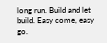long run. Build and let build. Easy come, easy go.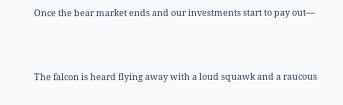Once the bear market ends and our investments start to pay out—




The falcon is heard flying away with a loud squawk and a raucous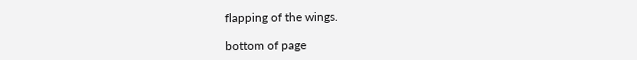flapping of the wings.

bottom of page